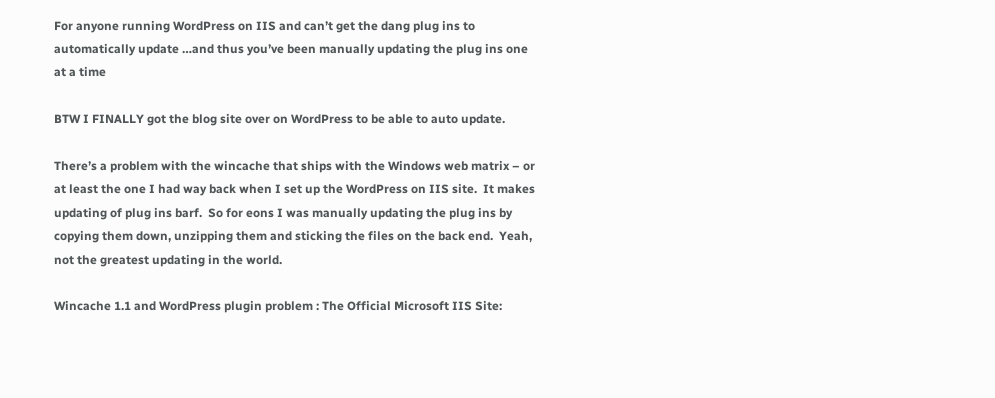For anyone running WordPress on IIS and can’t get the dang plug ins to automatically update …and thus you’ve been manually updating the plug ins one at a time

BTW I FINALLY got the blog site over on WordPress to be able to auto update.

There’s a problem with the wincache that ships with the Windows web matrix – or at least the one I had way back when I set up the WordPress on IIS site.  It makes updating of plug ins barf.  So for eons I was manually updating the plug ins by copying them down, unzipping them and sticking the files on the back end.  Yeah, not the greatest updating in the world.

Wincache 1.1 and WordPress plugin problem : The Official Microsoft IIS Site: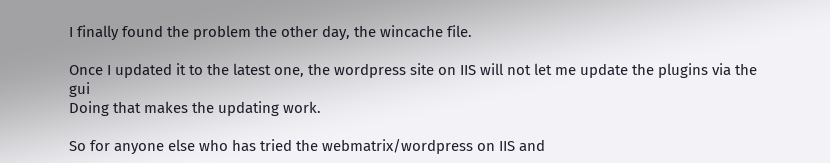I finally found the problem the other day, the wincache file.

Once I updated it to the latest one, the wordpress site on IIS will not let me update the plugins via the gui
Doing that makes the updating work.

So for anyone else who has tried the webmatrix/wordpress on IIS and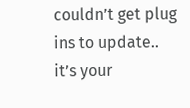couldn’t get plug ins to update.. it’s your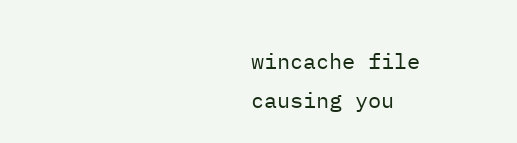wincache file causing you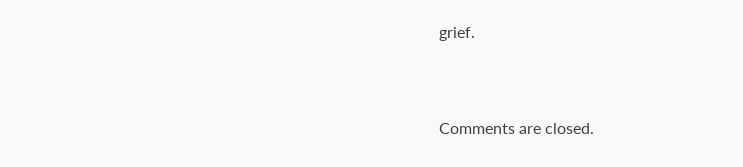grief.


Comments are closed.